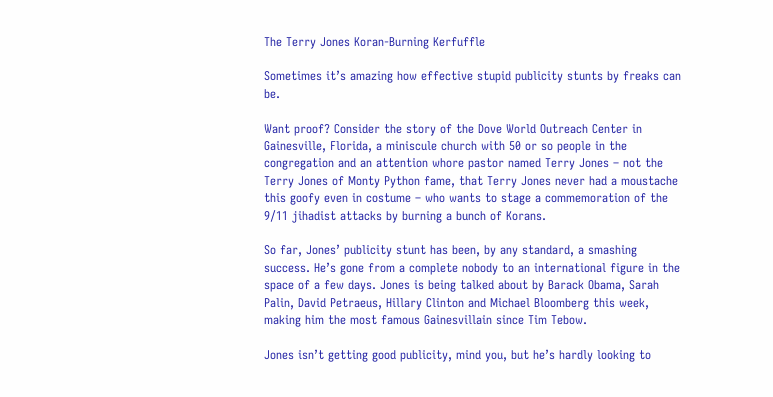The Terry Jones Koran-Burning Kerfuffle

Sometimes it’s amazing how effective stupid publicity stunts by freaks can be.

Want proof? Consider the story of the Dove World Outreach Center in Gainesville, Florida, a miniscule church with 50 or so people in the congregation and an attention whore pastor named Terry Jones – not the Terry Jones of Monty Python fame, that Terry Jones never had a moustache this goofy even in costume – who wants to stage a commemoration of the 9/11 jihadist attacks by burning a bunch of Korans.

So far, Jones’ publicity stunt has been, by any standard, a smashing success. He’s gone from a complete nobody to an international figure in the space of a few days. Jones is being talked about by Barack Obama, Sarah Palin, David Petraeus, Hillary Clinton and Michael Bloomberg this week, making him the most famous Gainesvillain since Tim Tebow.

Jones isn’t getting good publicity, mind you, but he’s hardly looking to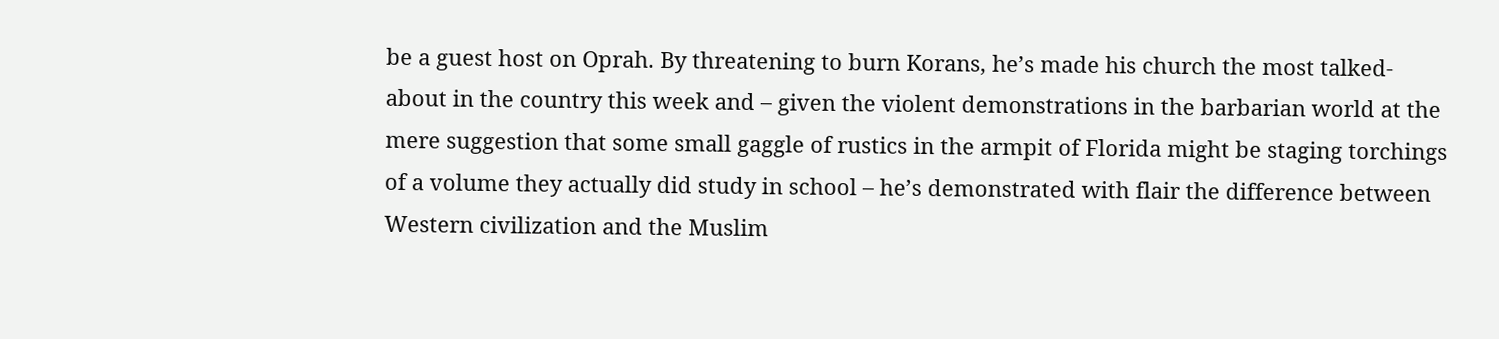be a guest host on Oprah. By threatening to burn Korans, he’s made his church the most talked-about in the country this week and – given the violent demonstrations in the barbarian world at the mere suggestion that some small gaggle of rustics in the armpit of Florida might be staging torchings of a volume they actually did study in school – he’s demonstrated with flair the difference between Western civilization and the Muslim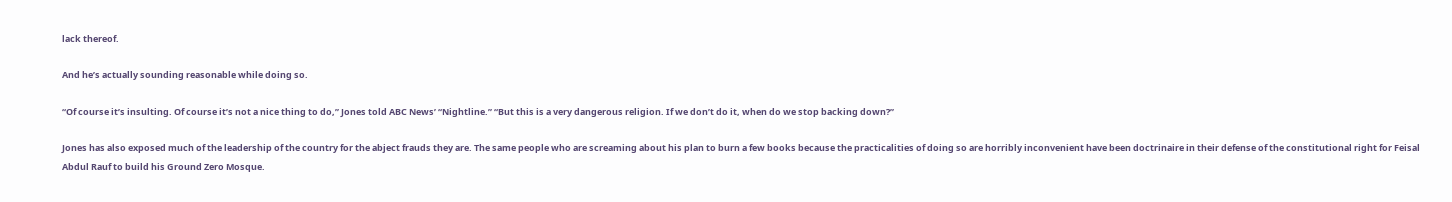lack thereof.

And he’s actually sounding reasonable while doing so.

“Of course it’s insulting. Of course it’s not a nice thing to do,” Jones told ABC News’ “Nightline.” “But this is a very dangerous religion. If we don’t do it, when do we stop backing down?”

Jones has also exposed much of the leadership of the country for the abject frauds they are. The same people who are screaming about his plan to burn a few books because the practicalities of doing so are horribly inconvenient have been doctrinaire in their defense of the constitutional right for Feisal Abdul Rauf to build his Ground Zero Mosque.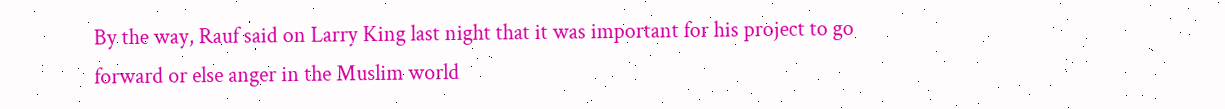By the way, Rauf said on Larry King last night that it was important for his project to go forward or else anger in the Muslim world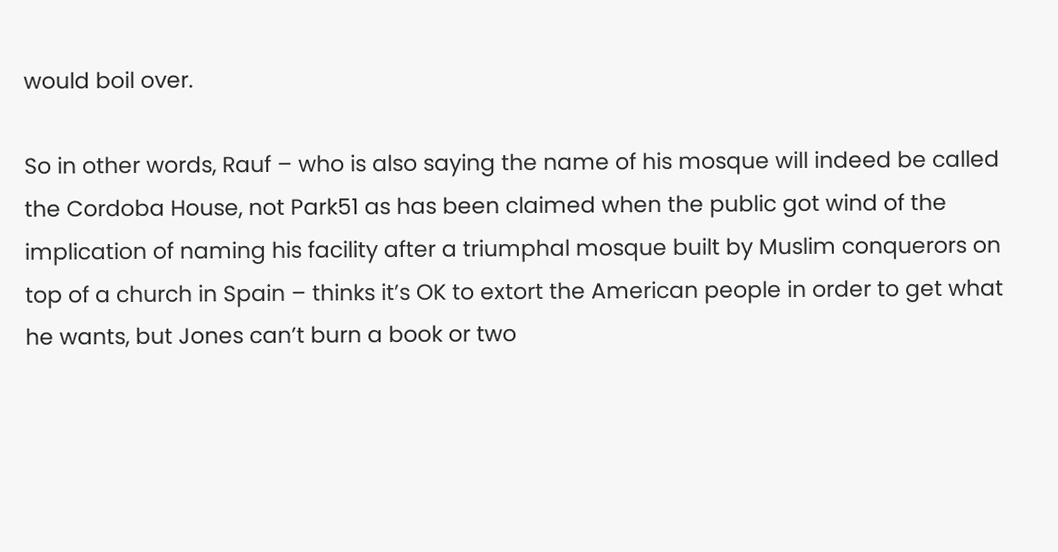would boil over.

So in other words, Rauf – who is also saying the name of his mosque will indeed be called the Cordoba House, not Park51 as has been claimed when the public got wind of the implication of naming his facility after a triumphal mosque built by Muslim conquerors on top of a church in Spain – thinks it’s OK to extort the American people in order to get what he wants, but Jones can’t burn a book or two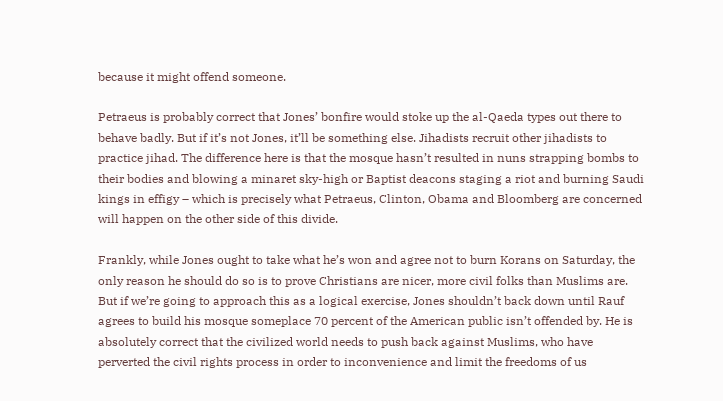because it might offend someone.

Petraeus is probably correct that Jones’ bonfire would stoke up the al-Qaeda types out there to behave badly. But if it’s not Jones, it’ll be something else. Jihadists recruit other jihadists to practice jihad. The difference here is that the mosque hasn’t resulted in nuns strapping bombs to their bodies and blowing a minaret sky-high or Baptist deacons staging a riot and burning Saudi kings in effigy – which is precisely what Petraeus, Clinton, Obama and Bloomberg are concerned will happen on the other side of this divide.

Frankly, while Jones ought to take what he’s won and agree not to burn Korans on Saturday, the only reason he should do so is to prove Christians are nicer, more civil folks than Muslims are. But if we’re going to approach this as a logical exercise, Jones shouldn’t back down until Rauf agrees to build his mosque someplace 70 percent of the American public isn’t offended by. He is absolutely correct that the civilized world needs to push back against Muslims, who have perverted the civil rights process in order to inconvenience and limit the freedoms of us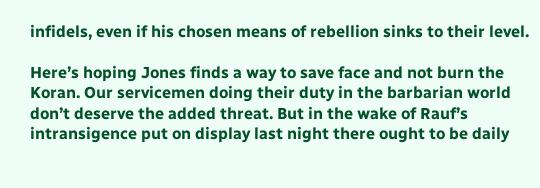infidels, even if his chosen means of rebellion sinks to their level.

Here’s hoping Jones finds a way to save face and not burn the Koran. Our servicemen doing their duty in the barbarian world don’t deserve the added threat. But in the wake of Rauf’s intransigence put on display last night there ought to be daily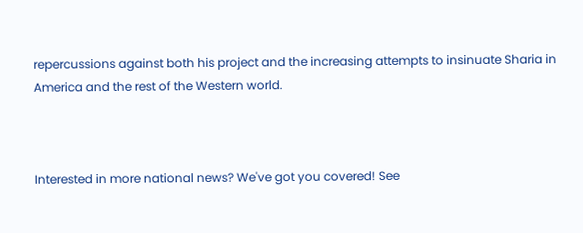repercussions against both his project and the increasing attempts to insinuate Sharia in America and the rest of the Western world.



Interested in more national news? We've got you covered! See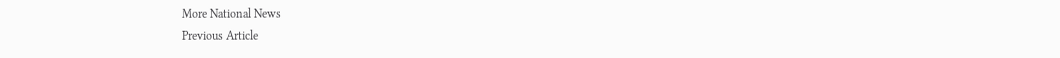More National News
Previous Article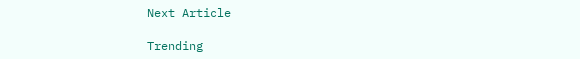Next Article

Trending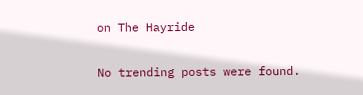on The Hayride

No trending posts were found.